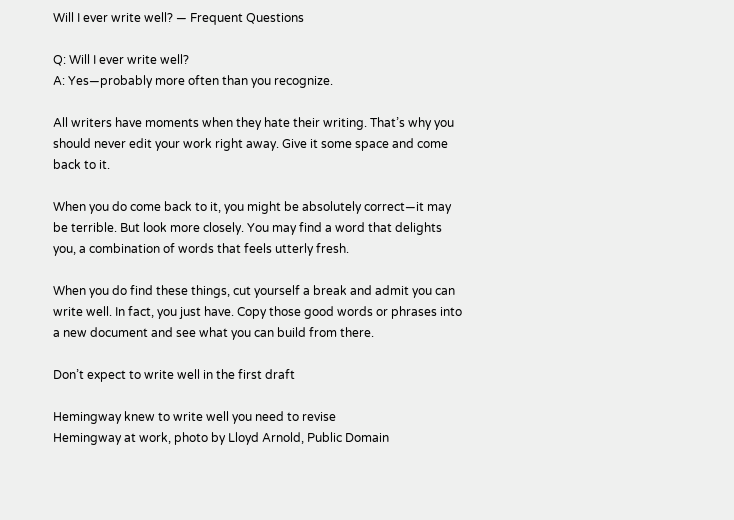Will I ever write well? — Frequent Questions

Q: Will I ever write well?
A: Yes—probably more often than you recognize.

All writers have moments when they hate their writing. That’s why you should never edit your work right away. Give it some space and come back to it.

When you do come back to it, you might be absolutely correct—it may be terrible. But look more closely. You may find a word that delights you, a combination of words that feels utterly fresh.

When you do find these things, cut yourself a break and admit you can write well. In fact, you just have. Copy those good words or phrases into a new document and see what you can build from there.

Don’t expect to write well in the first draft

Hemingway knew to write well you need to revise
Hemingway at work, photo by Lloyd Arnold, Public Domain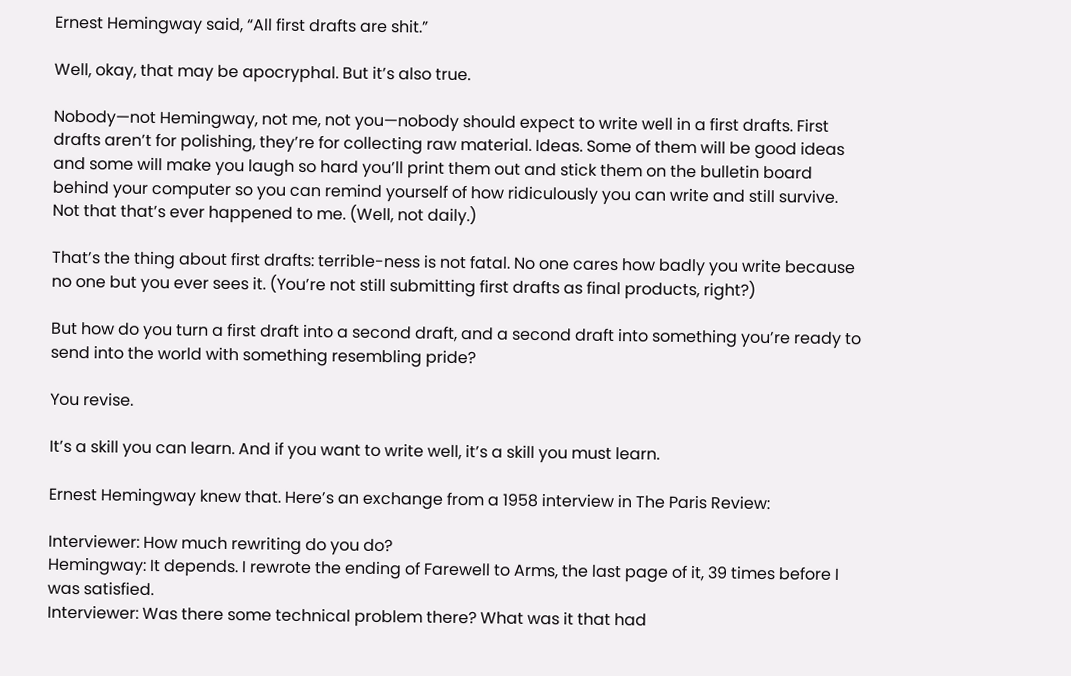Ernest Hemingway said, “All first drafts are shit.”

Well, okay, that may be apocryphal. But it’s also true.

Nobody—not Hemingway, not me, not you—nobody should expect to write well in a first drafts. First drafts aren’t for polishing, they’re for collecting raw material. Ideas. Some of them will be good ideas and some will make you laugh so hard you’ll print them out and stick them on the bulletin board behind your computer so you can remind yourself of how ridiculously you can write and still survive. Not that that’s ever happened to me. (Well, not daily.)

That’s the thing about first drafts: terrible-ness is not fatal. No one cares how badly you write because no one but you ever sees it. (You’re not still submitting first drafts as final products, right?)

But how do you turn a first draft into a second draft, and a second draft into something you’re ready to send into the world with something resembling pride?

You revise.

It’s a skill you can learn. And if you want to write well, it’s a skill you must learn.

Ernest Hemingway knew that. Here’s an exchange from a 1958 interview in The Paris Review:

Interviewer: How much rewriting do you do?
Hemingway: It depends. I rewrote the ending of Farewell to Arms, the last page of it, 39 times before I was satisfied.
Interviewer: Was there some technical problem there? What was it that had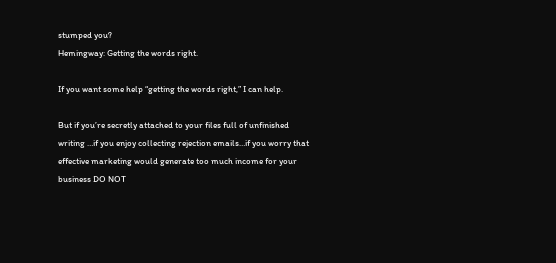stumped you?
Hemingway: Getting the words right.

If you want some help “getting the words right,” I can help.

But if you’re secretly attached to your files full of unfinished writing …if you enjoy collecting rejection emails…if you worry that effective marketing would generate too much income for your business DO NOT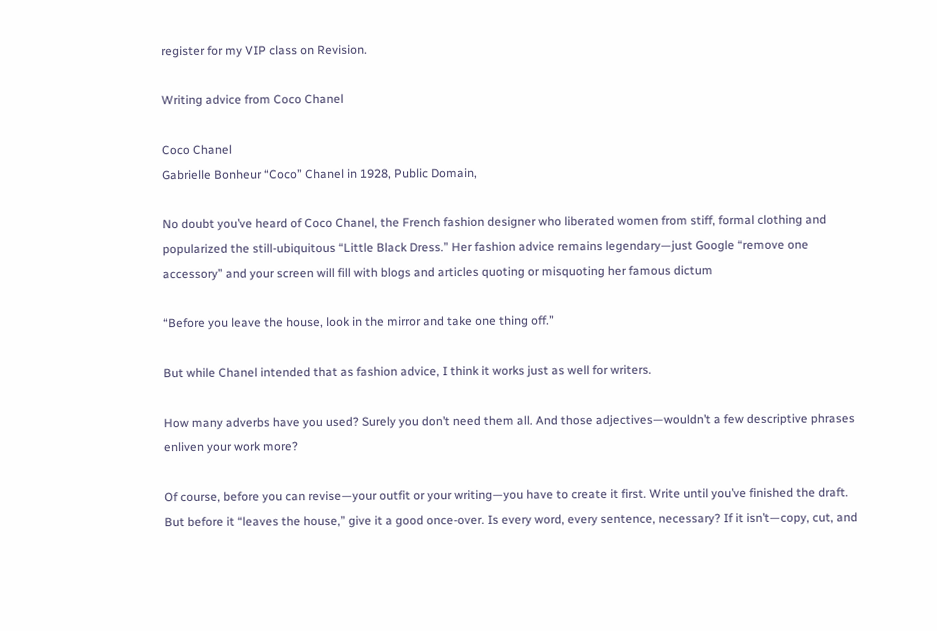register for my VIP class on Revision.

Writing advice from Coco Chanel

Coco Chanel
Gabrielle Bonheur “Coco” Chanel in 1928, Public Domain,

No doubt you’ve heard of Coco Chanel, the French fashion designer who liberated women from stiff, formal clothing and popularized the still-ubiquitous “Little Black Dress.” Her fashion advice remains legendary—just Google “remove one accessory” and your screen will fill with blogs and articles quoting or misquoting her famous dictum

“Before you leave the house, look in the mirror and take one thing off.”

But while Chanel intended that as fashion advice, I think it works just as well for writers.

How many adverbs have you used? Surely you don’t need them all. And those adjectives—wouldn’t a few descriptive phrases enliven your work more?

Of course, before you can revise—your outfit or your writing—you have to create it first. Write until you’ve finished the draft. But before it “leaves the house,” give it a good once-over. Is every word, every sentence, necessary? If it isn’t—copy, cut, and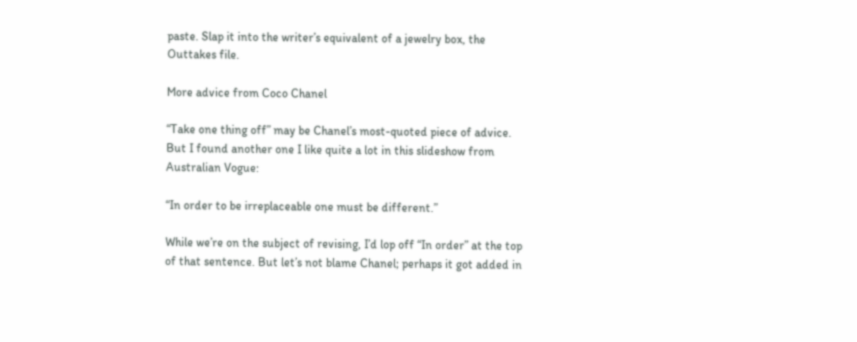paste. Slap it into the writer’s equivalent of a jewelry box, the Outtakes file.

More advice from Coco Chanel

“Take one thing off” may be Chanel’s most-quoted piece of advice. But I found another one I like quite a lot in this slideshow from Australian Vogue:

“In order to be irreplaceable one must be different.”

While we’re on the subject of revising, I’d lop off “In order” at the top of that sentence. But let’s not blame Chanel; perhaps it got added in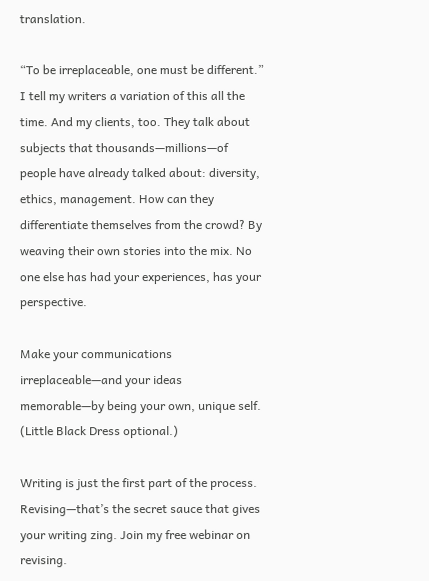translation.

“To be irreplaceable, one must be different.” I tell my writers a variation of this all the time. And my clients, too. They talk about subjects that thousands—millions—of people have already talked about: diversity, ethics, management. How can they differentiate themselves from the crowd? By weaving their own stories into the mix. No one else has had your experiences, has your perspective.

Make your communications irreplaceable—and your ideas memorable—by being your own, unique self. (Little Black Dress optional.)

Writing is just the first part of the process. Revising—that’s the secret sauce that gives your writing zing. Join my free webinar on revising.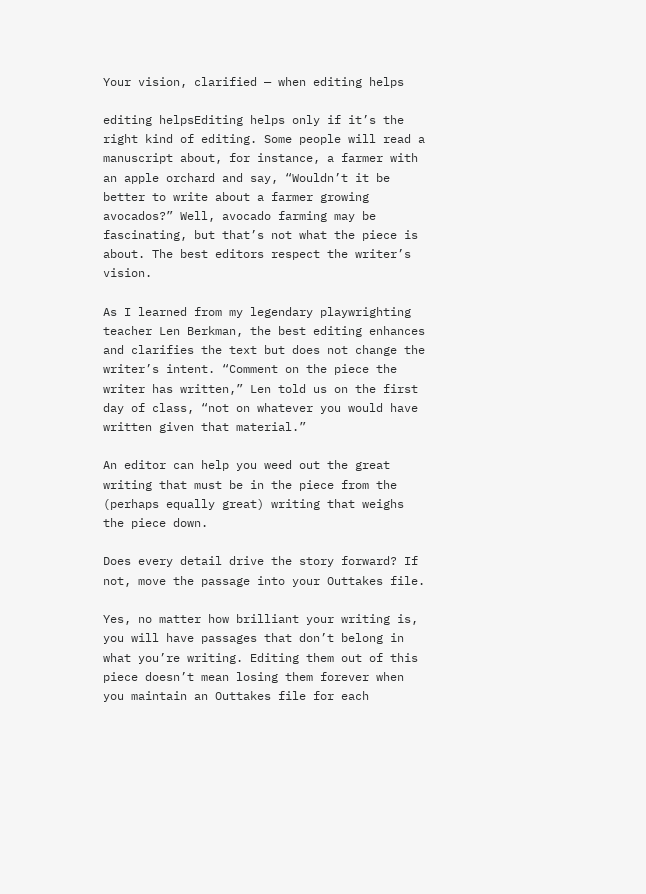Your vision, clarified — when editing helps

editing helpsEditing helps only if it’s the right kind of editing. Some people will read a manuscript about, for instance, a farmer with an apple orchard and say, “Wouldn’t it be better to write about a farmer growing avocados?” Well, avocado farming may be fascinating, but that’s not what the piece is about. The best editors respect the writer’s vision.

As I learned from my legendary playwrighting teacher Len Berkman, the best editing enhances and clarifies the text but does not change the writer’s intent. “Comment on the piece the writer has written,” Len told us on the first day of class, “not on whatever you would have written given that material.”

An editor can help you weed out the great writing that must be in the piece from the (perhaps equally great) writing that weighs the piece down.

Does every detail drive the story forward? If not, move the passage into your Outtakes file.

Yes, no matter how brilliant your writing is, you will have passages that don’t belong in what you’re writing. Editing them out of this piece doesn’t mean losing them forever when you maintain an Outtakes file for each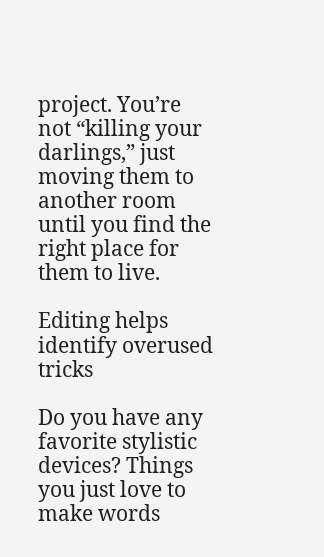project. You’re not “killing your darlings,” just moving them to another room until you find the right place for them to live.

Editing helps identify overused tricks

Do you have any favorite stylistic devices? Things you just love to make words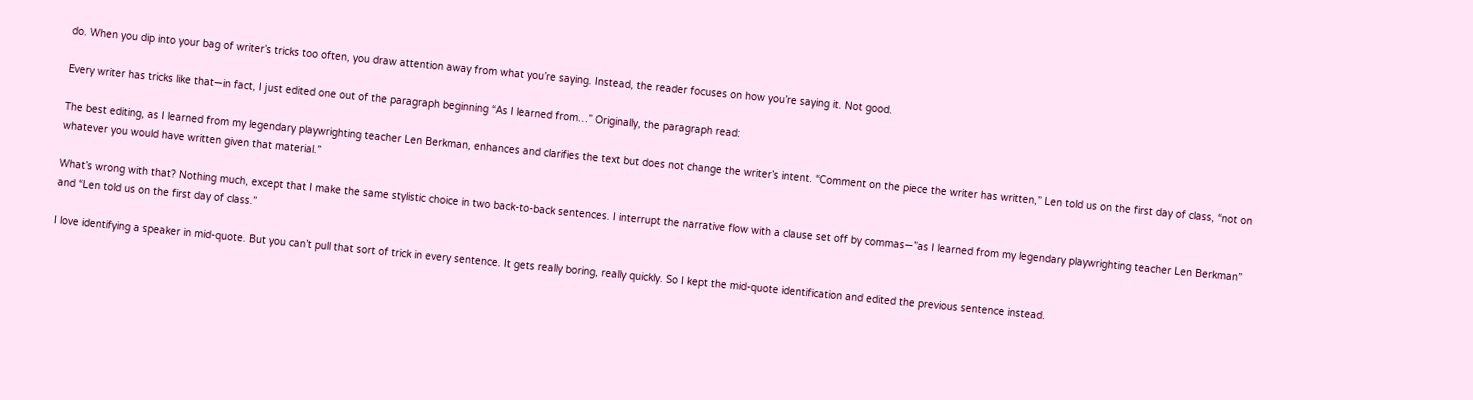do. When you dip into your bag of writer’s tricks too often, you draw attention away from what you’re saying. Instead, the reader focuses on how you’re saying it. Not good.

Every writer has tricks like that—in fact, I just edited one out of the paragraph beginning “As I learned from…” Originally, the paragraph read:

The best editing, as I learned from my legendary playwrighting teacher Len Berkman, enhances and clarifies the text but does not change the writer’s intent. “Comment on the piece the writer has written,” Len told us on the first day of class, “not on whatever you would have written given that material.”

What’s wrong with that? Nothing much, except that I make the same stylistic choice in two back-to-back sentences. I interrupt the narrative flow with a clause set off by commas—”as I learned from my legendary playwrighting teacher Len Berkman” and “Len told us on the first day of class.”

I love identifying a speaker in mid-quote. But you can’t pull that sort of trick in every sentence. It gets really boring, really quickly. So I kept the mid-quote identification and edited the previous sentence instead.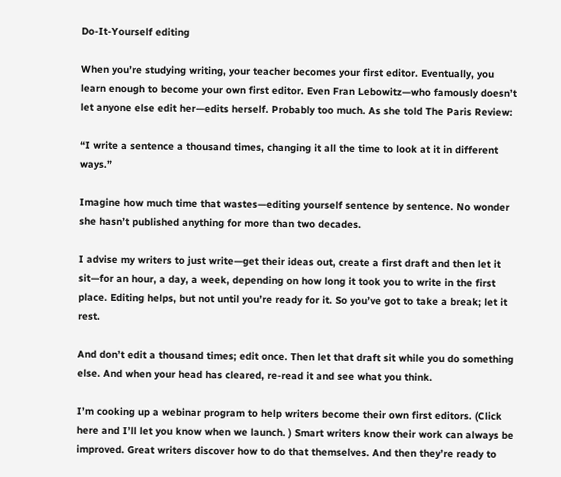Do-It-Yourself editing

When you’re studying writing, your teacher becomes your first editor. Eventually, you learn enough to become your own first editor. Even Fran Lebowitz—who famously doesn’t let anyone else edit her—edits herself. Probably too much. As she told The Paris Review:

“I write a sentence a thousand times, changing it all the time to look at it in different ways.”

Imagine how much time that wastes—editing yourself sentence by sentence. No wonder she hasn’t published anything for more than two decades.

I advise my writers to just write—get their ideas out, create a first draft and then let it sit—for an hour, a day, a week, depending on how long it took you to write in the first place. Editing helps, but not until you’re ready for it. So you’ve got to take a break; let it rest.

And don’t edit a thousand times; edit once. Then let that draft sit while you do something else. And when your head has cleared, re-read it and see what you think.

I’m cooking up a webinar program to help writers become their own first editors. (Click here and I’ll let you know when we launch. ) Smart writers know their work can always be improved. Great writers discover how to do that themselves. And then they’re ready to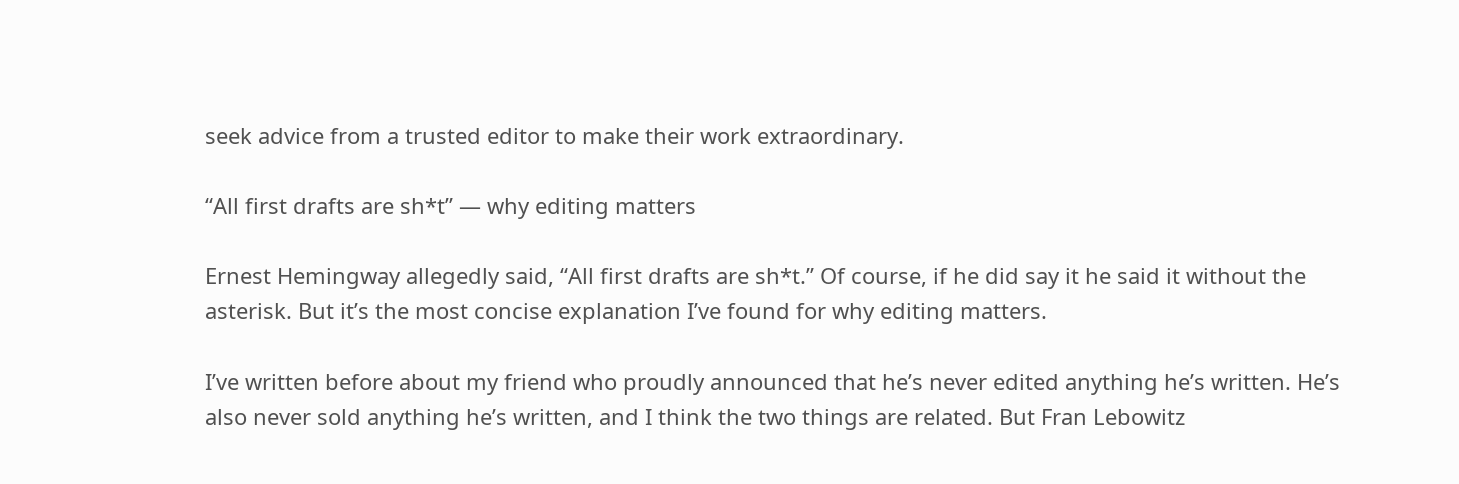seek advice from a trusted editor to make their work extraordinary.

“All first drafts are sh*t” — why editing matters

Ernest Hemingway allegedly said, “All first drafts are sh*t.” Of course, if he did say it he said it without the asterisk. But it’s the most concise explanation I’ve found for why editing matters.

I’ve written before about my friend who proudly announced that he’s never edited anything he’s written. He’s also never sold anything he’s written, and I think the two things are related. But Fran Lebowitz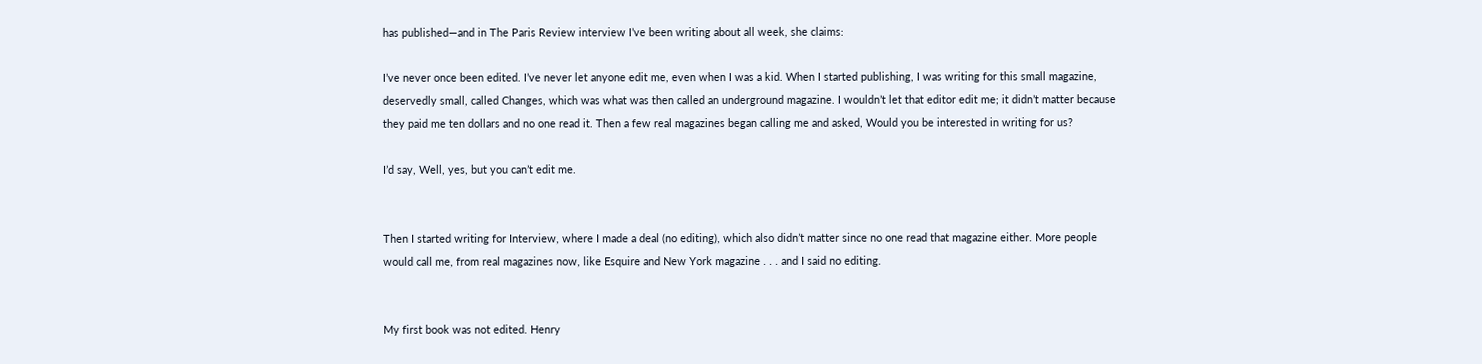has published—and in The Paris Review interview I’ve been writing about all week, she claims:

I’ve never once been edited. I’ve never let anyone edit me, even when I was a kid. When I started publishing, I was writing for this small magazine, deservedly small, called Changes, which was what was then called an underground magazine. I wouldn’t let that editor edit me; it didn’t matter because they paid me ten dollars and no one read it. Then a few real magazines began calling me and asked, Would you be interested in writing for us?

I’d say, Well, yes, but you can’t edit me.


Then I started writing for Interview, where I made a deal (no editing), which also didn’t matter since no one read that magazine either. More people would call me, from real magazines now, like Esquire and New York magazine . . . and I said no editing.


My first book was not edited. Henry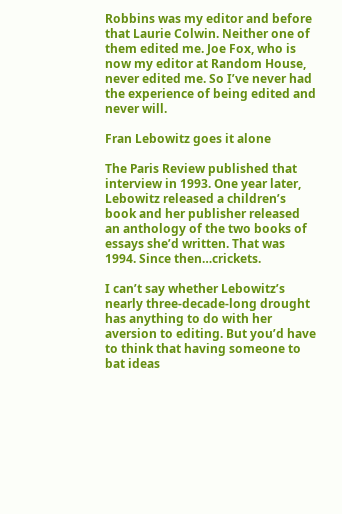Robbins was my editor and before that Laurie Colwin. Neither one of them edited me. Joe Fox, who is now my editor at Random House, never edited me. So I’ve never had the experience of being edited and never will.

Fran Lebowitz goes it alone

The Paris Review published that interview in 1993. One year later, Lebowitz released a children’s book and her publisher released an anthology of the two books of essays she’d written. That was 1994. Since then…crickets.

I can’t say whether Lebowitz’s nearly three-decade-long drought has anything to do with her aversion to editing. But you’d have to think that having someone to bat ideas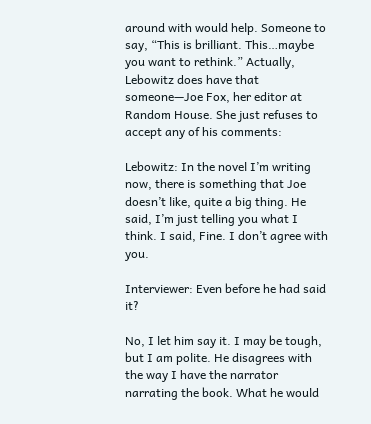around with would help. Someone to say, “This is brilliant. This…maybe you want to rethink.” Actually, Lebowitz does have that someone—Joe Fox, her editor at Random House. She just refuses to accept any of his comments:

Lebowitz: In the novel I’m writing now, there is something that Joe doesn’t like, quite a big thing. He said, I’m just telling you what I think. I said, Fine. I don’t agree with you.

Interviewer: Even before he had said it?

No, I let him say it. I may be tough, but I am polite. He disagrees with the way I have the narrator narrating the book. What he would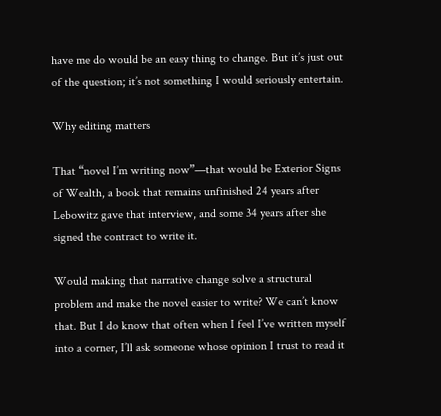have me do would be an easy thing to change. But it’s just out of the question; it’s not something I would seriously entertain.

Why editing matters

That “novel I’m writing now”—that would be Exterior Signs of Wealth, a book that remains unfinished 24 years after Lebowitz gave that interview, and some 34 years after she signed the contract to write it.

Would making that narrative change solve a structural problem and make the novel easier to write? We can’t know that. But I do know that often when I feel I’ve written myself into a corner, I’ll ask someone whose opinion I trust to read it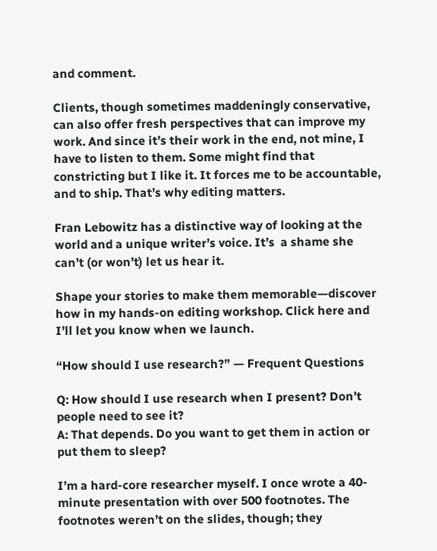and comment.

Clients, though sometimes maddeningly conservative, can also offer fresh perspectives that can improve my work. And since it’s their work in the end, not mine, I have to listen to them. Some might find that constricting but I like it. It forces me to be accountable, and to ship. That’s why editing matters.

Fran Lebowitz has a distinctive way of looking at the world and a unique writer’s voice. It’s  a shame she can’t (or won’t) let us hear it.

Shape your stories to make them memorable—discover how in my hands-on editing workshop. Click here and I’ll let you know when we launch.

“How should I use research?” — Frequent Questions

Q: How should I use research when I present? Don’t people need to see it?
A: That depends. Do you want to get them in action or put them to sleep?

I’m a hard-core researcher myself. I once wrote a 40-minute presentation with over 500 footnotes. The footnotes weren’t on the slides, though; they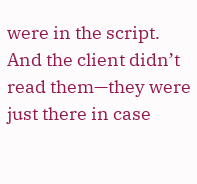were in the script. And the client didn’t read them—they were just there in case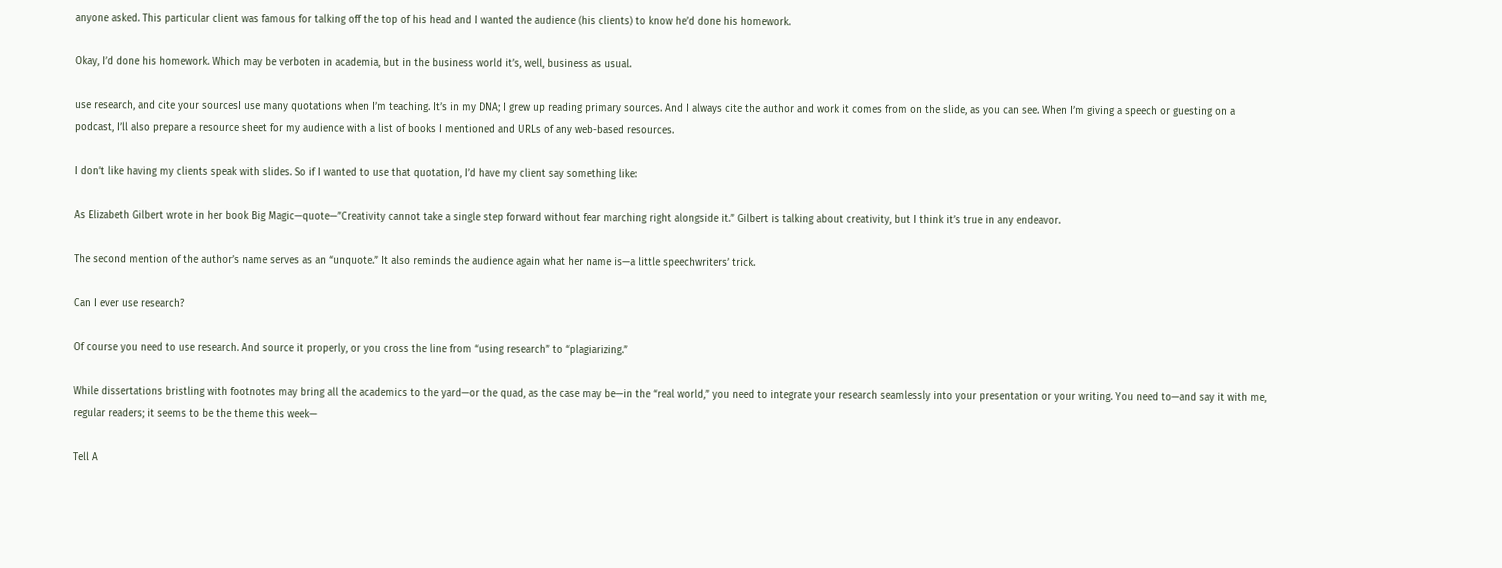anyone asked. This particular client was famous for talking off the top of his head and I wanted the audience (his clients) to know he’d done his homework.

Okay, I’d done his homework. Which may be verboten in academia, but in the business world it’s, well, business as usual.

use research, and cite your sourcesI use many quotations when I’m teaching. It’s in my DNA; I grew up reading primary sources. And I always cite the author and work it comes from on the slide, as you can see. When I’m giving a speech or guesting on a podcast, I’ll also prepare a resource sheet for my audience with a list of books I mentioned and URLs of any web-based resources.

I don’t like having my clients speak with slides. So if I wanted to use that quotation, I’d have my client say something like:

As Elizabeth Gilbert wrote in her book Big Magic—quote—”Creativity cannot take a single step forward without fear marching right alongside it.” Gilbert is talking about creativity, but I think it’s true in any endeavor.

The second mention of the author’s name serves as an “unquote.” It also reminds the audience again what her name is—a little speechwriters’ trick.

Can I ever use research?

Of course you need to use research. And source it properly, or you cross the line from “using research” to “plagiarizing.”

While dissertations bristling with footnotes may bring all the academics to the yard—or the quad, as the case may be—in the “real world,” you need to integrate your research seamlessly into your presentation or your writing. You need to—and say it with me, regular readers; it seems to be the theme this week—

Tell A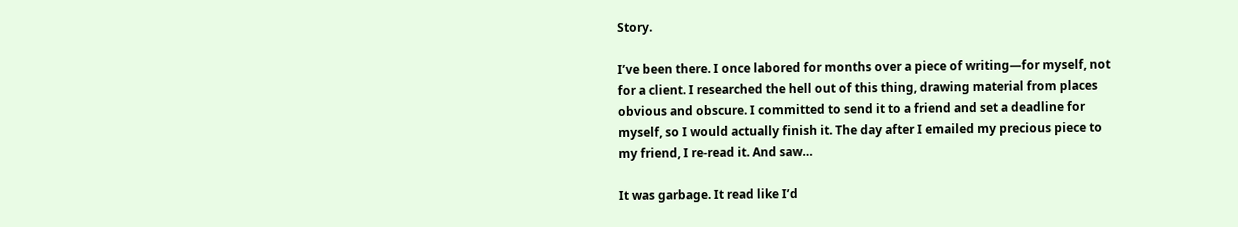Story.

I’ve been there. I once labored for months over a piece of writing—for myself, not for a client. I researched the hell out of this thing, drawing material from places obvious and obscure. I committed to send it to a friend and set a deadline for myself, so I would actually finish it. The day after I emailed my precious piece to my friend, I re-read it. And saw…

It was garbage. It read like I’d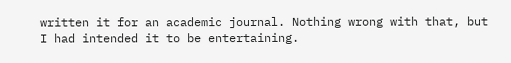written it for an academic journal. Nothing wrong with that, but I had intended it to be entertaining.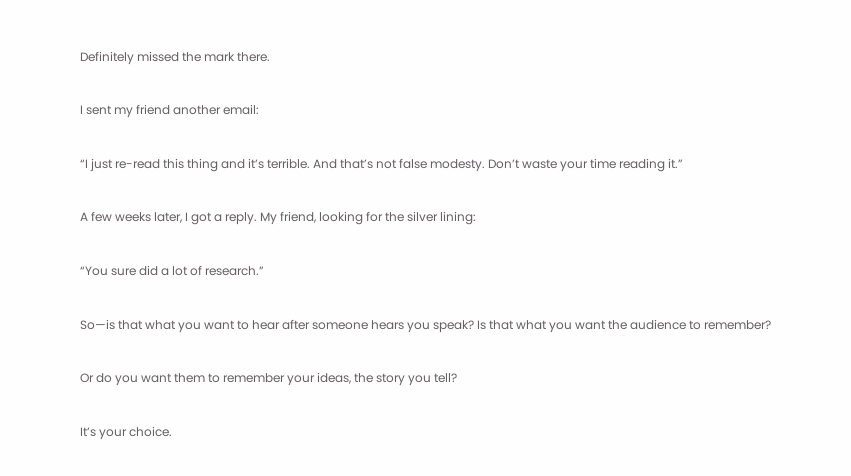Definitely missed the mark there.

I sent my friend another email:

“I just re-read this thing and it’s terrible. And that’s not false modesty. Don’t waste your time reading it.”

A few weeks later, I got a reply. My friend, looking for the silver lining:

“You sure did a lot of research.”

So—is that what you want to hear after someone hears you speak? Is that what you want the audience to remember?

Or do you want them to remember your ideas, the story you tell?

It’s your choice.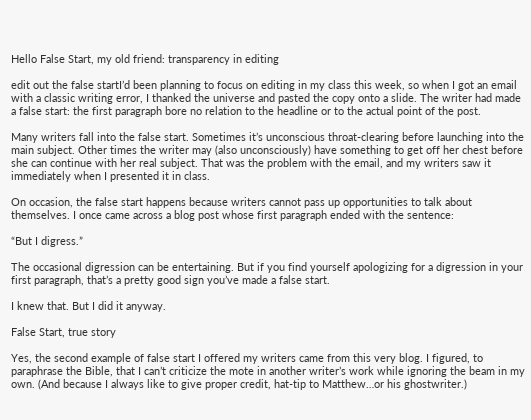Hello False Start, my old friend: transparency in editing

edit out the false startI’d been planning to focus on editing in my class this week, so when I got an email with a classic writing error, I thanked the universe and pasted the copy onto a slide. The writer had made a false start: the first paragraph bore no relation to the headline or to the actual point of the post.

Many writers fall into the false start. Sometimes it’s unconscious throat-clearing before launching into the main subject. Other times the writer may (also unconsciously) have something to get off her chest before she can continue with her real subject. That was the problem with the email, and my writers saw it immediately when I presented it in class.

On occasion, the false start happens because writers cannot pass up opportunities to talk about themselves. I once came across a blog post whose first paragraph ended with the sentence:

“But I digress.”

The occasional digression can be entertaining. But if you find yourself apologizing for a digression in your first paragraph, that’s a pretty good sign you’ve made a false start.

I knew that. But I did it anyway.

False Start, true story

Yes, the second example of false start I offered my writers came from this very blog. I figured, to paraphrase the Bible, that I can’t criticize the mote in another writer’s work while ignoring the beam in my own. (And because I always like to give proper credit, hat-tip to Matthew…or his ghostwriter.)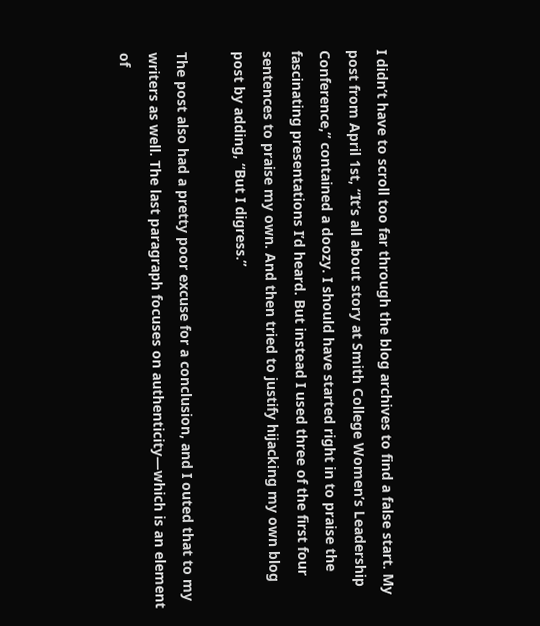I didn’t have to scroll too far through the blog archives to find a false start. My post from April 1st, “It’s all about story at Smith College Women’s Leadership Conference,” contained a doozy. I should have started right in to praise the fascinating presentations I’d heard. But instead I used three of the first four sentences to praise my own. And then tried to justify hijacking my own blog post by adding, “But I digress.”

The post also had a pretty poor excuse for a conclusion, and I outed that to my writers as well. The last paragraph focuses on authenticity—which is an element of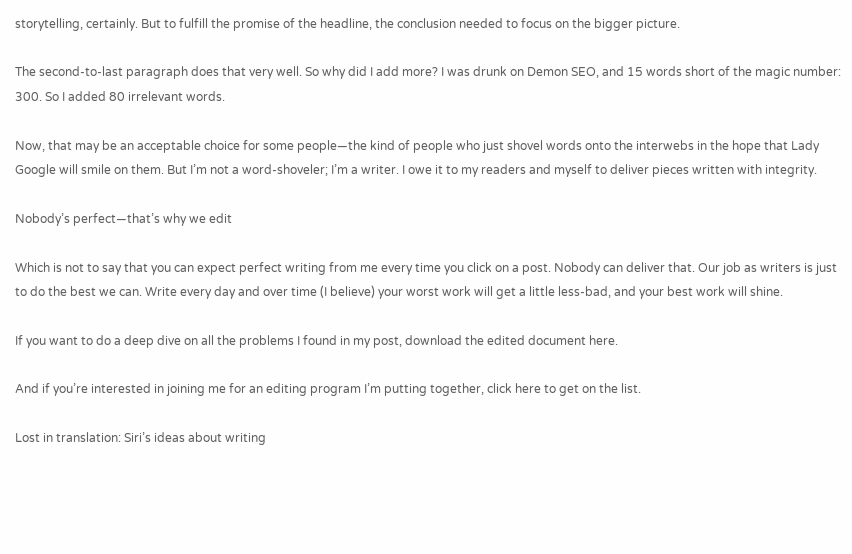storytelling, certainly. But to fulfill the promise of the headline, the conclusion needed to focus on the bigger picture.

The second-to-last paragraph does that very well. So why did I add more? I was drunk on Demon SEO, and 15 words short of the magic number: 300. So I added 80 irrelevant words.

Now, that may be an acceptable choice for some people—the kind of people who just shovel words onto the interwebs in the hope that Lady Google will smile on them. But I’m not a word-shoveler; I’m a writer. I owe it to my readers and myself to deliver pieces written with integrity.

Nobody’s perfect—that’s why we edit

Which is not to say that you can expect perfect writing from me every time you click on a post. Nobody can deliver that. Our job as writers is just to do the best we can. Write every day and over time (I believe) your worst work will get a little less-bad, and your best work will shine.

If you want to do a deep dive on all the problems I found in my post, download the edited document here.

And if you’re interested in joining me for an editing program I’m putting together, click here to get on the list.

Lost in translation: Siri’s ideas about writing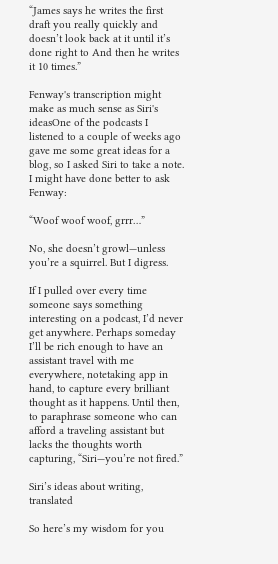“James says he writes the first draft you really quickly and doesn’t look back at it until it’s done right to And then he writes it 10 times.”

Fenway's transcription might make as much sense as Siri's ideasOne of the podcasts I listened to a couple of weeks ago gave me some great ideas for a blog, so I asked Siri to take a note. I might have done better to ask Fenway:

“Woof woof woof, grrr…”

No, she doesn’t growl—unless you’re a squirrel. But I digress.

If I pulled over every time someone says something interesting on a podcast, I’d never get anywhere. Perhaps someday I’ll be rich enough to have an assistant travel with me everywhere, notetaking app in hand, to capture every brilliant thought as it happens. Until then, to paraphrase someone who can afford a traveling assistant but lacks the thoughts worth capturing, “Siri—you’re not fired.”

Siri’s ideas about writing, translated

So here’s my wisdom for you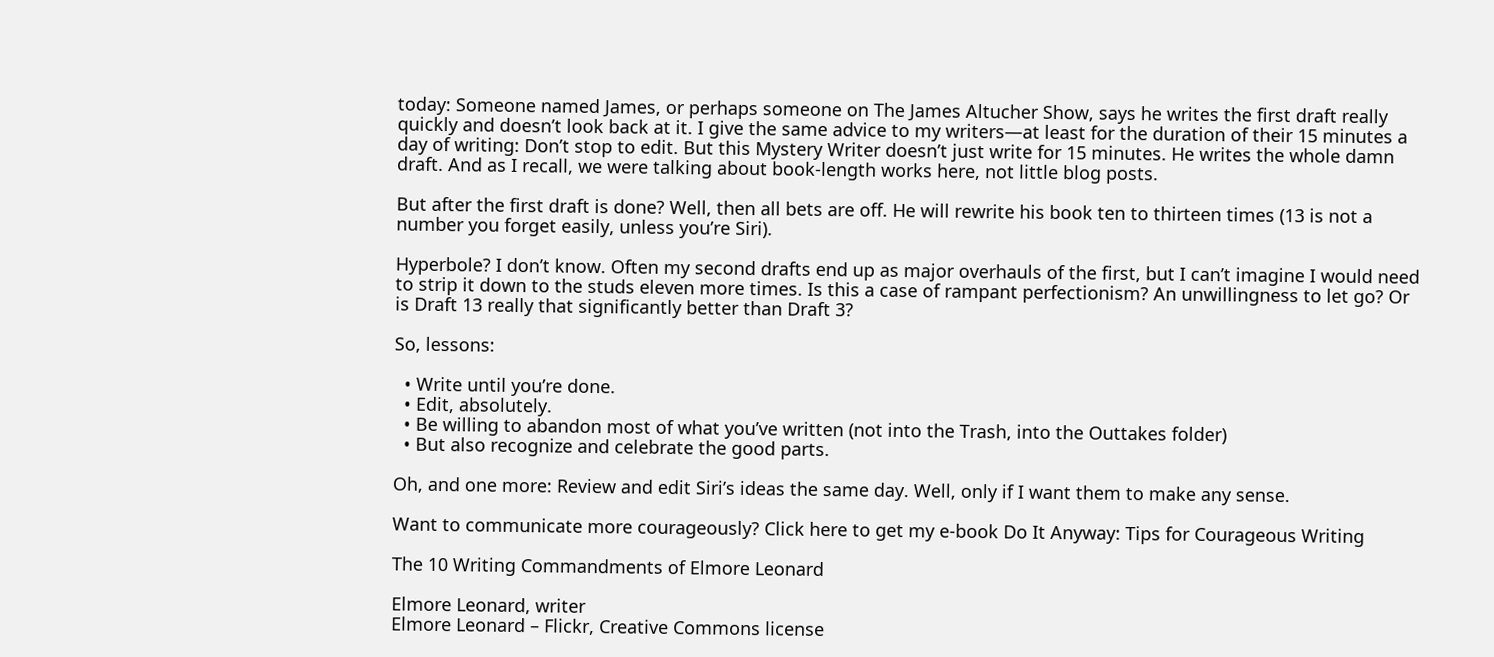today: Someone named James, or perhaps someone on The James Altucher Show, says he writes the first draft really quickly and doesn’t look back at it. I give the same advice to my writers—at least for the duration of their 15 minutes a day of writing: Don’t stop to edit. But this Mystery Writer doesn’t just write for 15 minutes. He writes the whole damn draft. And as I recall, we were talking about book-length works here, not little blog posts.

But after the first draft is done? Well, then all bets are off. He will rewrite his book ten to thirteen times (13 is not a number you forget easily, unless you’re Siri).

Hyperbole? I don’t know. Often my second drafts end up as major overhauls of the first, but I can’t imagine I would need to strip it down to the studs eleven more times. Is this a case of rampant perfectionism? An unwillingness to let go? Or is Draft 13 really that significantly better than Draft 3?

So, lessons:

  • Write until you’re done.
  • Edit, absolutely.
  • Be willing to abandon most of what you’ve written (not into the Trash, into the Outtakes folder)
  • But also recognize and celebrate the good parts.

Oh, and one more: Review and edit Siri’s ideas the same day. Well, only if I want them to make any sense.

Want to communicate more courageously? Click here to get my e-book Do It Anyway: Tips for Courageous Writing

The 10 Writing Commandments of Elmore Leonard

Elmore Leonard, writer
Elmore Leonard – Flickr, Creative Commons license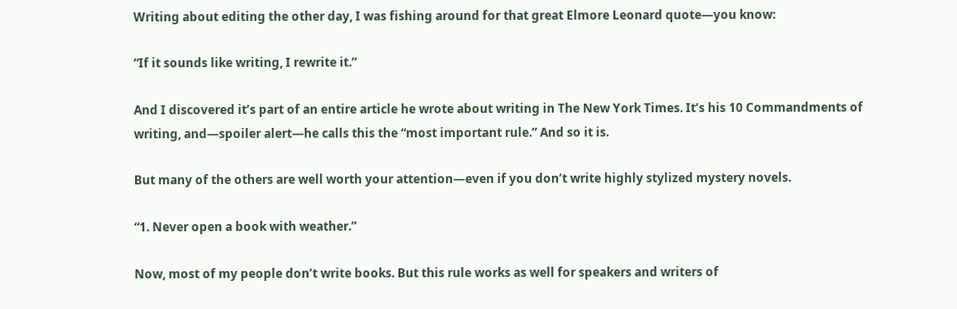Writing about editing the other day, I was fishing around for that great Elmore Leonard quote—you know:

“If it sounds like writing, I rewrite it.”

And I discovered it’s part of an entire article he wrote about writing in The New York Times. It’s his 10 Commandments of writing, and—spoiler alert—he calls this the “most important rule.” And so it is.

But many of the others are well worth your attention—even if you don’t write highly stylized mystery novels.

“1. Never open a book with weather.”

Now, most of my people don’t write books. But this rule works as well for speakers and writers of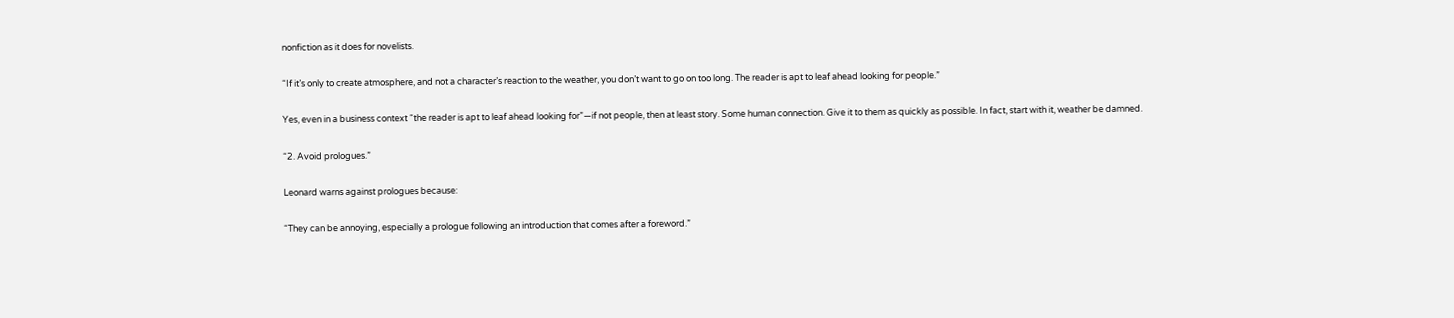nonfiction as it does for novelists.

“If it’s only to create atmosphere, and not a character’s reaction to the weather, you don’t want to go on too long. The reader is apt to leaf ahead looking for people.”

Yes, even in a business context “the reader is apt to leaf ahead looking for”—if not people, then at least story. Some human connection. Give it to them as quickly as possible. In fact, start with it, weather be damned.

“2. Avoid prologues.”

Leonard warns against prologues because:

“They can be annoying, especially a prologue following an introduction that comes after a foreword.”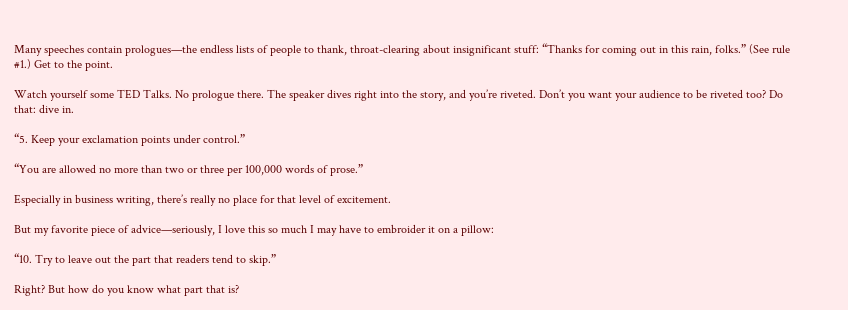Many speeches contain prologues—the endless lists of people to thank, throat-clearing about insignificant stuff: “Thanks for coming out in this rain, folks.” (See rule #1.) Get to the point.

Watch yourself some TED Talks. No prologue there. The speaker dives right into the story, and you’re riveted. Don’t you want your audience to be riveted too? Do that: dive in.

“5. Keep your exclamation points under control.”

“You are allowed no more than two or three per 100,000 words of prose.”

Especially in business writing, there’s really no place for that level of excitement.

But my favorite piece of advice—seriously, I love this so much I may have to embroider it on a pillow:

“10. Try to leave out the part that readers tend to skip.”

Right? But how do you know what part that is?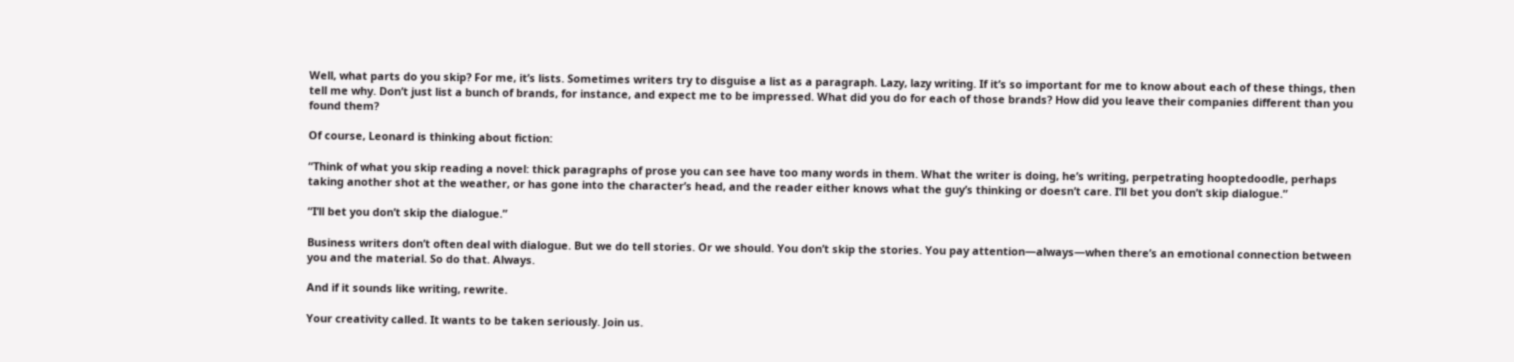Well, what parts do you skip? For me, it’s lists. Sometimes writers try to disguise a list as a paragraph. Lazy, lazy writing. If it’s so important for me to know about each of these things, then tell me why. Don’t just list a bunch of brands, for instance, and expect me to be impressed. What did you do for each of those brands? How did you leave their companies different than you found them?

Of course, Leonard is thinking about fiction:

“Think of what you skip reading a novel: thick paragraphs of prose you can see have too many words in them. What the writer is doing, he’s writing, perpetrating hooptedoodle, perhaps taking another shot at the weather, or has gone into the character’s head, and the reader either knows what the guy’s thinking or doesn’t care. I’ll bet you don’t skip dialogue.”

“I’ll bet you don’t skip the dialogue.”

Business writers don’t often deal with dialogue. But we do tell stories. Or we should. You don’t skip the stories. You pay attention—always—when there’s an emotional connection between you and the material. So do that. Always.

And if it sounds like writing, rewrite.

Your creativity called. It wants to be taken seriously. Join us.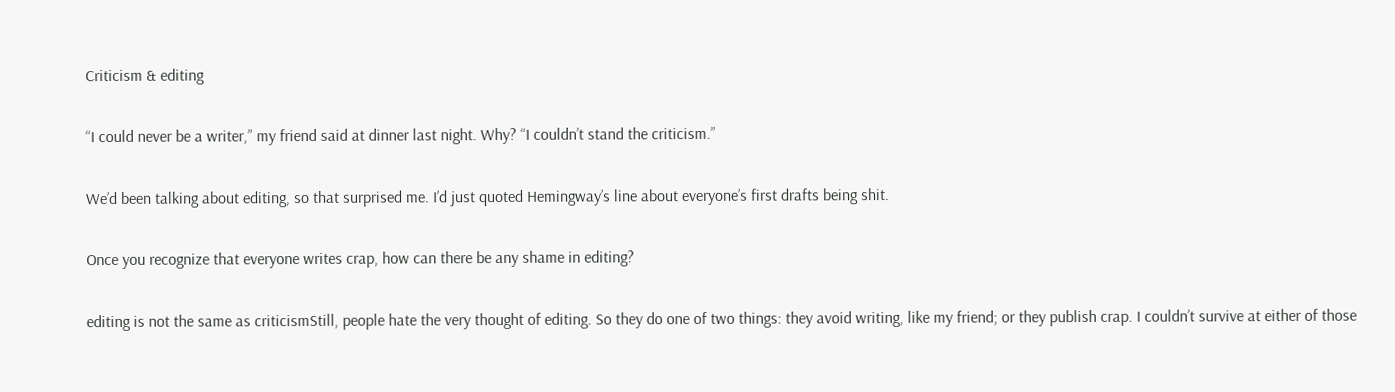Criticism & editing

“I could never be a writer,” my friend said at dinner last night. Why? “I couldn’t stand the criticism.”

We’d been talking about editing, so that surprised me. I’d just quoted Hemingway’s line about everyone’s first drafts being shit.

Once you recognize that everyone writes crap, how can there be any shame in editing?

editing is not the same as criticismStill, people hate the very thought of editing. So they do one of two things: they avoid writing, like my friend; or they publish crap. I couldn’t survive at either of those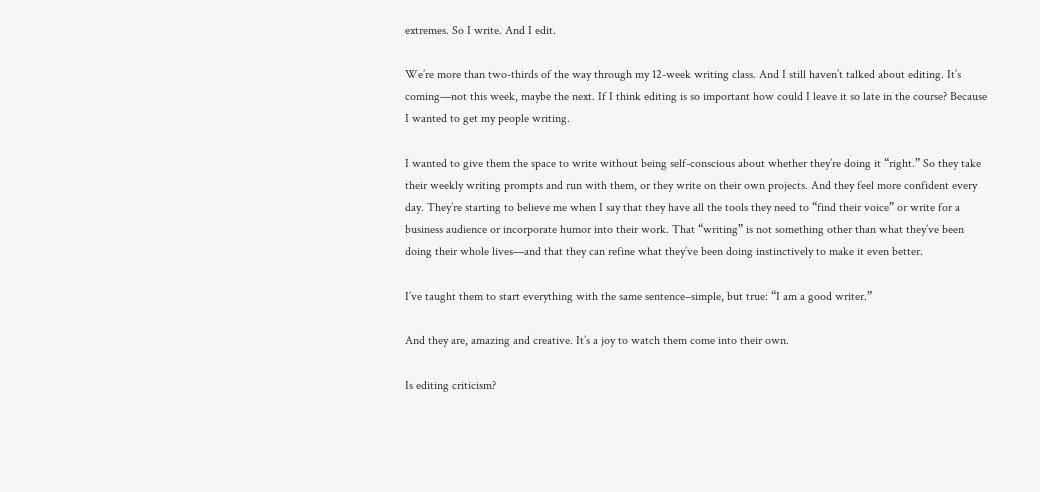extremes. So I write. And I edit.

We’re more than two-thirds of the way through my 12-week writing class. And I still haven’t talked about editing. It’s coming—not this week, maybe the next. If I think editing is so important how could I leave it so late in the course? Because I wanted to get my people writing.

I wanted to give them the space to write without being self-conscious about whether they’re doing it “right.” So they take their weekly writing prompts and run with them, or they write on their own projects. And they feel more confident every day. They’re starting to believe me when I say that they have all the tools they need to “find their voice” or write for a business audience or incorporate humor into their work. That “writing” is not something other than what they’ve been doing their whole lives—and that they can refine what they’ve been doing instinctively to make it even better.

I’ve taught them to start everything with the same sentence–simple, but true: “I am a good writer.”

And they are, amazing and creative. It’s a joy to watch them come into their own.

Is editing criticism?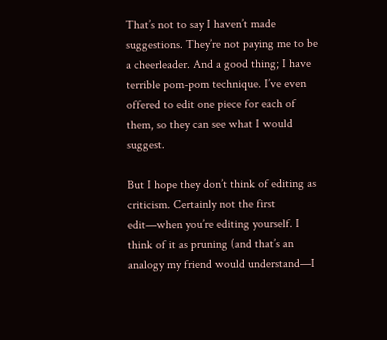That’s not to say I haven’t made suggestions. They’re not paying me to be a cheerleader. And a good thing; I have terrible pom-pom technique. I’ve even offered to edit one piece for each of them, so they can see what I would suggest.

But I hope they don’t think of editing as criticism. Certainly not the first edit—when you’re editing yourself. I think of it as pruning (and that’s an analogy my friend would understand—I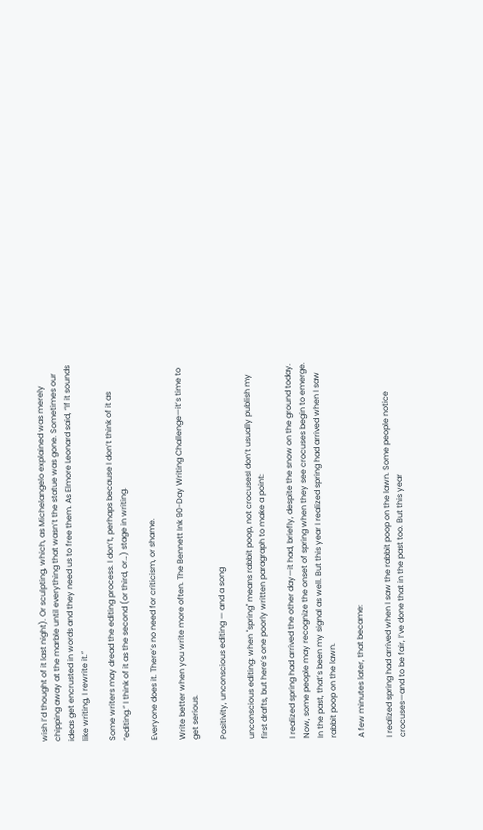wish I’d thought of it last night). Or sculpting, which, as Michelangelo explained was merely chipping away at the marble until everything that wasn’t the statue was gone. Sometimes our ideas get encrusted in words and they need us to free them. As Elmore Leonard said, “If it sounds like writing, I rewrite it.”

Some writers may dread the editing process. I don’t, perhaps because I don’t think of it as “editing.” I think of it as the second (or third, or…) stage in writing.

Everyone does it. There’s no need for criticism, or shame.

Write better when you write more often. The Bennett Ink 90-Day Writing Challenge—it’s time to get serious.

Positivity, unconscious editing — and a song

unconscious editing: when "spring" means rabbit poop, not crocusesI don’t usually publish my first drafts, but here’s one poorly written paragraph to make a point:

I realized spring had arrived the other day—it had, briefly, despite the snow on the ground today. Now, some people may recognize the onset of spring when they see crocuses begin to emerge. In the past, that’s been my signal as well. But this year I realized spring had arrived when I saw rabbit poop on the lawn.

A few minutes later, that became:

I realized spring had arrived when I saw the rabbit poop on the lawn. Some people notice crocuses—and to be fair, I’ve done that in the past too. But this year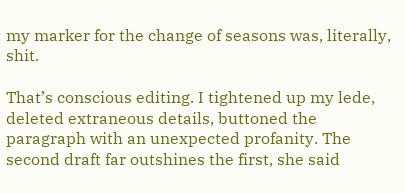my marker for the change of seasons was, literally, shit.

That’s conscious editing. I tightened up my lede, deleted extraneous details, buttoned the paragraph with an unexpected profanity. The second draft far outshines the first, she said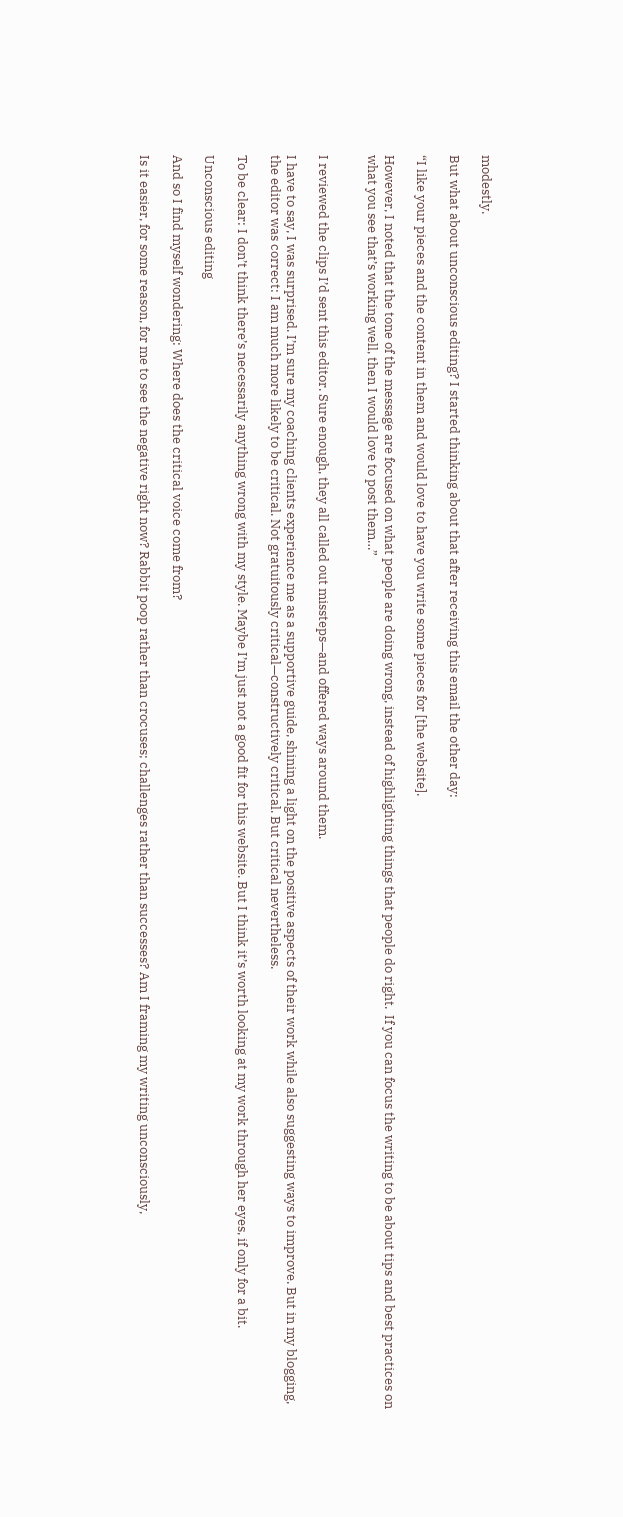modestly.

But what about unconscious editing? I started thinking about that after receiving this email the other day:

“I like your pieces and the content in them and would love to have you write some pieces for [the website].

However, I noted that the tone of the message are focused on what people are doing wrong, instead of highlighting things that people do right.  If you can focus the writing to be about tips and best practices on what you see that’s working well, then I would love to post them…”


I reviewed the clips I’d sent this editor. Sure enough, they all called out missteps—and offered ways around them.

I have to say, I was surprised. I’m sure my coaching clients experience me as a supportive guide, shining a light on the positive aspects of their work while also suggesting ways to improve. But in my blogging, the editor was correct: I am much more likely to be critical. Not gratuitously critical—constructively critical. But critical nevertheless.

To be clear: I don’t think there’s necessarily anything wrong with my style. Maybe I’m just not a good fit for this website. But I think it’s worth looking at my work through her eyes, if only for a bit.

Unconscious editing

And so I find myself wondering: Where does the critical voice come from?

Is it easier, for some reason, for me to see the negative right now? Rabbit poop rather than crocuses; challenges rather than successes? Am I framing my writing unconsciously,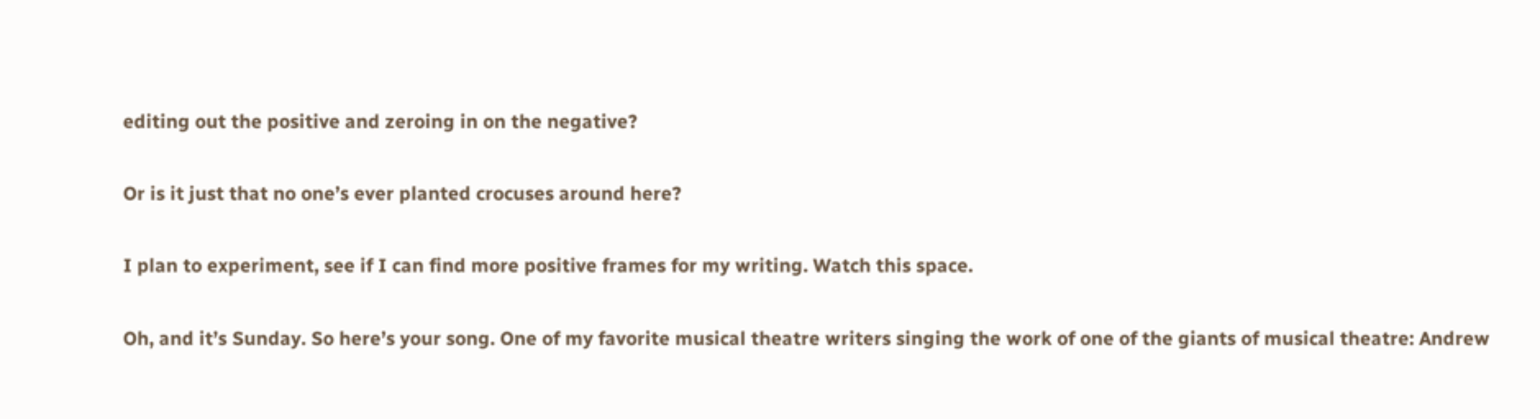editing out the positive and zeroing in on the negative?

Or is it just that no one’s ever planted crocuses around here?

I plan to experiment, see if I can find more positive frames for my writing. Watch this space.

Oh, and it’s Sunday. So here’s your song. One of my favorite musical theatre writers singing the work of one of the giants of musical theatre: Andrew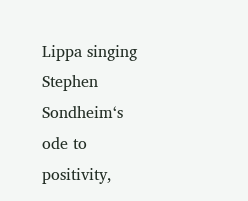Lippa singing Stephen Sondheim‘s ode to positivity,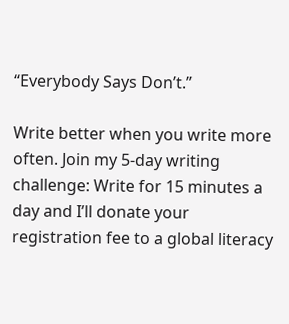“Everybody Says Don’t.”

Write better when you write more often. Join my 5-day writing challenge: Write for 15 minutes a day and I’ll donate your registration fee to a global literacy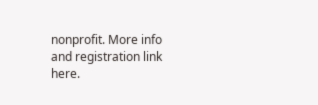nonprofit. More info and registration link here.